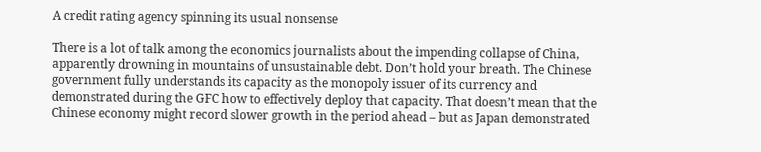A credit rating agency spinning its usual nonsense

There is a lot of talk among the economics journalists about the impending collapse of China, apparently drowning in mountains of unsustainable debt. Don’t hold your breath. The Chinese government fully understands its capacity as the monopoly issuer of its currency and demonstrated during the GFC how to effectively deploy that capacity. That doesn’t mean that the Chinese economy might record slower growth in the period ahead – but as Japan demonstrated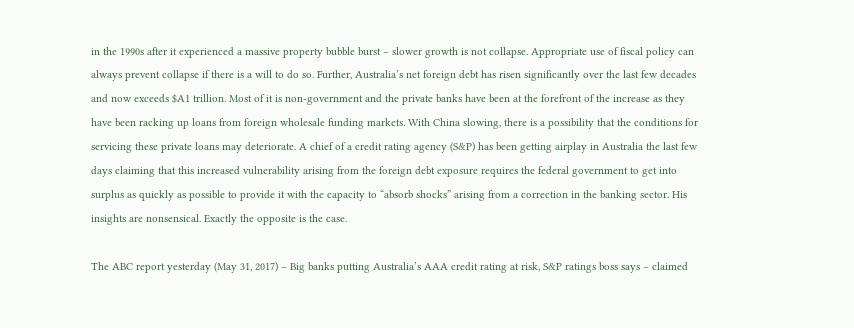in the 1990s after it experienced a massive property bubble burst – slower growth is not collapse. Appropriate use of fiscal policy can always prevent collapse if there is a will to do so. Further, Australia’s net foreign debt has risen significantly over the last few decades and now exceeds $A1 trillion. Most of it is non-government and the private banks have been at the forefront of the increase as they have been racking up loans from foreign wholesale funding markets. With China slowing, there is a possibility that the conditions for servicing these private loans may deteriorate. A chief of a credit rating agency (S&P) has been getting airplay in Australia the last few days claiming that this increased vulnerability arising from the foreign debt exposure requires the federal government to get into surplus as quickly as possible to provide it with the capacity to “absorb shocks” arising from a correction in the banking sector. His insights are nonsensical. Exactly the opposite is the case.

The ABC report yesterday (May 31, 2017) – Big banks putting Australia’s AAA credit rating at risk, S&P ratings boss says – claimed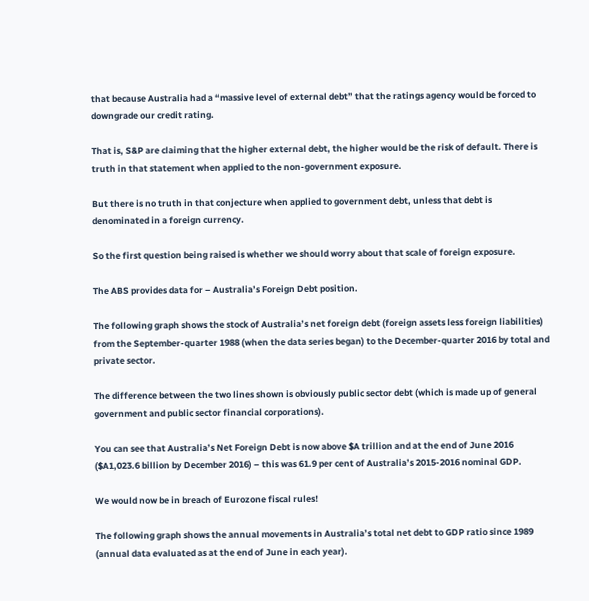that because Australia had a “massive level of external debt” that the ratings agency would be forced to downgrade our credit rating.

That is, S&P are claiming that the higher external debt, the higher would be the risk of default. There is truth in that statement when applied to the non-government exposure.

But there is no truth in that conjecture when applied to government debt, unless that debt is denominated in a foreign currency.

So the first question being raised is whether we should worry about that scale of foreign exposure.

The ABS provides data for – Australia’s Foreign Debt position.

The following graph shows the stock of Australia’s net foreign debt (foreign assets less foreign liabilities) from the September-quarter 1988 (when the data series began) to the December-quarter 2016 by total and private sector.

The difference between the two lines shown is obviously public sector debt (which is made up of general government and public sector financial corporations).

You can see that Australia’s Net Foreign Debt is now above $A trillion and at the end of June 2016 ($A1,023.6 billion by December 2016) – this was 61.9 per cent of Australia’s 2015-2016 nominal GDP.

We would now be in breach of Eurozone fiscal rules!

The following graph shows the annual movements in Australia’s total net debt to GDP ratio since 1989 (annual data evaluated as at the end of June in each year).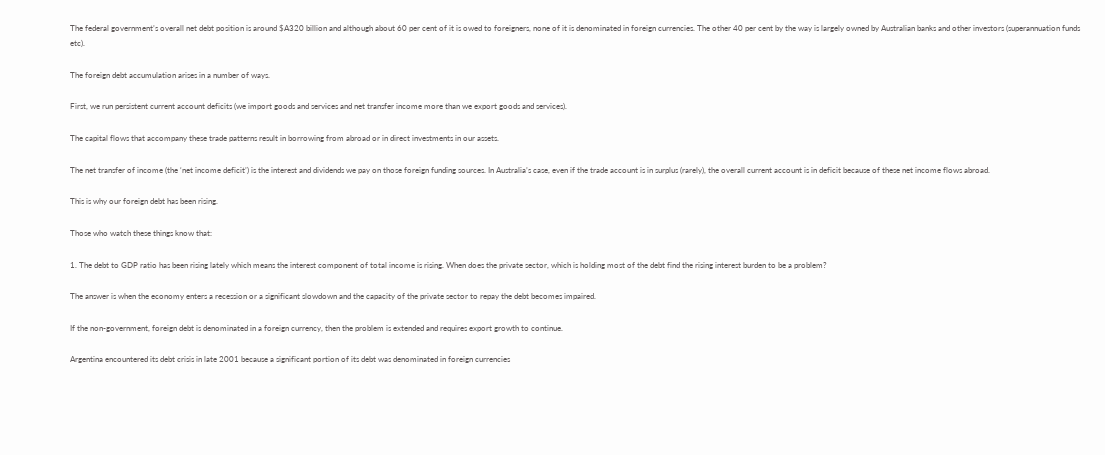The federal government’s overall net debt position is around $A320 billion and although about 60 per cent of it is owed to foreigners, none of it is denominated in foreign currencies. The other 40 per cent by the way is largely owned by Australian banks and other investors (superannuation funds etc).

The foreign debt accumulation arises in a number of ways.

First, we run persistent current account deficits (we import goods and services and net transfer income more than we export goods and services).

The capital flows that accompany these trade patterns result in borrowing from abroad or in direct investments in our assets.

The net transfer of income (the ‘net income deficit’) is the interest and dividends we pay on those foreign funding sources. In Australia’s case, even if the trade account is in surplus (rarely), the overall current account is in deficit because of these net income flows abroad.

This is why our foreign debt has been rising.

Those who watch these things know that:

1. The debt to GDP ratio has been rising lately which means the interest component of total income is rising. When does the private sector, which is holding most of the debt find the rising interest burden to be a problem?

The answer is when the economy enters a recession or a significant slowdown and the capacity of the private sector to repay the debt becomes impaired.

If the non-government, foreign debt is denominated in a foreign currency, then the problem is extended and requires export growth to continue.

Argentina encountered its debt crisis in late 2001 because a significant portion of its debt was denominated in foreign currencies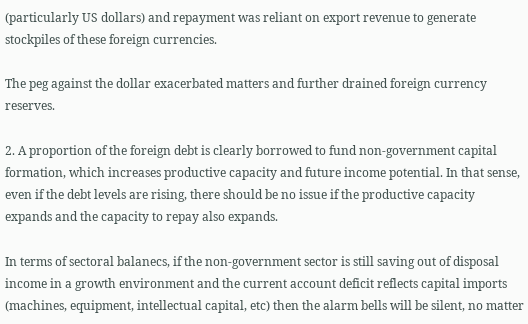(particularly US dollars) and repayment was reliant on export revenue to generate stockpiles of these foreign currencies.

The peg against the dollar exacerbated matters and further drained foreign currency reserves.

2. A proportion of the foreign debt is clearly borrowed to fund non-government capital formation, which increases productive capacity and future income potential. In that sense, even if the debt levels are rising, there should be no issue if the productive capacity expands and the capacity to repay also expands.

In terms of sectoral balanecs, if the non-government sector is still saving out of disposal income in a growth environment and the current account deficit reflects capital imports (machines, equipment, intellectual capital, etc) then the alarm bells will be silent, no matter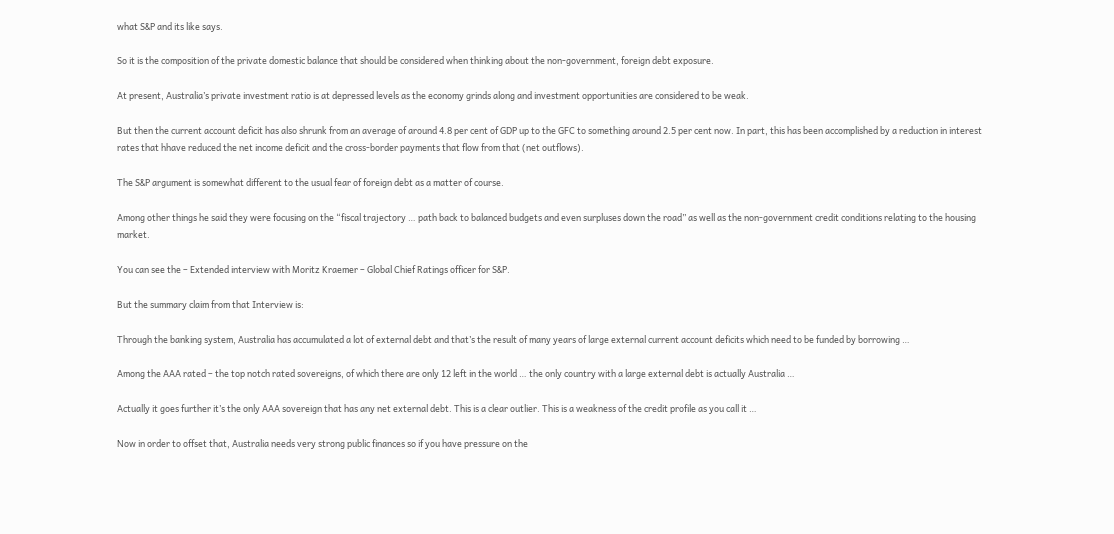what S&P and its like says.

So it is the composition of the private domestic balance that should be considered when thinking about the non-government, foreign debt exposure.

At present, Australia’s private investment ratio is at depressed levels as the economy grinds along and investment opportunities are considered to be weak.

But then the current account deficit has also shrunk from an average of around 4.8 per cent of GDP up to the GFC to something around 2.5 per cent now. In part, this has been accomplished by a reduction in interest rates that hhave reduced the net income deficit and the cross-border payments that flow from that (net outflows).

The S&P argument is somewhat different to the usual fear of foreign debt as a matter of course.

Among other things he said they were focusing on the “fiscal trajectory … path back to balanced budgets and even surpluses down the road” as well as the non-government credit conditions relating to the housing market.

You can see the – Extended interview with Moritz Kraemer – Global Chief Ratings officer for S&P.

But the summary claim from that Interview is:

Through the banking system, Australia has accumulated a lot of external debt and that’s the result of many years of large external current account deficits which need to be funded by borrowing …

Among the AAA rated – the top notch rated sovereigns, of which there are only 12 left in the world … the only country with a large external debt is actually Australia …

Actually it goes further it’s the only AAA sovereign that has any net external debt. This is a clear outlier. This is a weakness of the credit profile as you call it …

Now in order to offset that, Australia needs very strong public finances so if you have pressure on the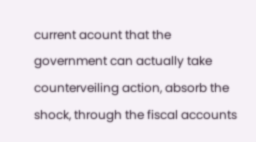current acount that the government can actually take counterveiling action, absorb the shock, through the fiscal accounts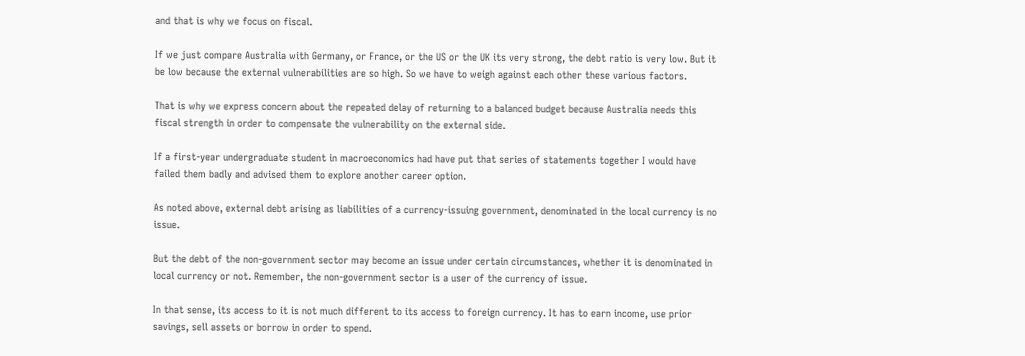and that is why we focus on fiscal.

If we just compare Australia with Germany, or France, or the US or the UK its very strong, the debt ratio is very low. But it be low because the external vulnerabilities are so high. So we have to weigh against each other these various factors.

That is why we express concern about the repeated delay of returning to a balanced budget because Australia needs this fiscal strength in order to compensate the vulnerability on the external side.

If a first-year undergraduate student in macroeconomics had have put that series of statements together I would have failed them badly and advised them to explore another career option.

As noted above, external debt arising as liabilities of a currency-issuing government, denominated in the local currency is no issue.

But the debt of the non-government sector may become an issue under certain circumstances, whether it is denominated in local currency or not. Remember, the non-government sector is a user of the currency of issue.

In that sense, its access to it is not much different to its access to foreign currency. It has to earn income, use prior savings, sell assets or borrow in order to spend.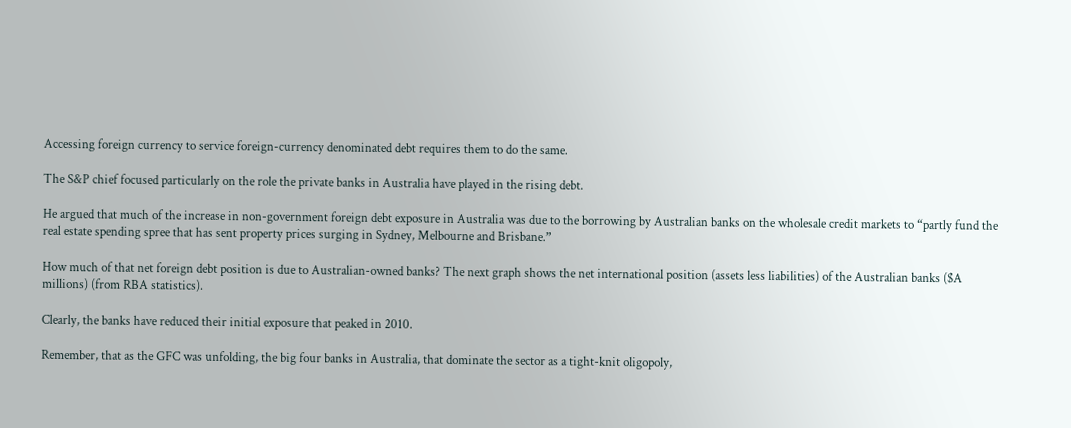Accessing foreign currency to service foreign-currency denominated debt requires them to do the same.

The S&P chief focused particularly on the role the private banks in Australia have played in the rising debt.

He argued that much of the increase in non-government foreign debt exposure in Australia was due to the borrowing by Australian banks on the wholesale credit markets to “partly fund the real estate spending spree that has sent property prices surging in Sydney, Melbourne and Brisbane.”

How much of that net foreign debt position is due to Australian-owned banks? The next graph shows the net international position (assets less liabilities) of the Australian banks ($A millions) (from RBA statistics).

Clearly, the banks have reduced their initial exposure that peaked in 2010.

Remember, that as the GFC was unfolding, the big four banks in Australia, that dominate the sector as a tight-knit oligopoly,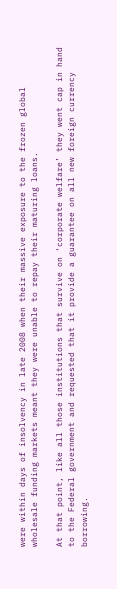were within days of insolvency in late 2008 when their massive exposure to the frozen global wholesale funding markets meant they were unable to repay their maturing loans.

At that point, like all those institutions that survive on ‘corporate welfare’ they went cap in hand to the Federal government and requested that it provide a guarantee on all new foreign currency borrowing.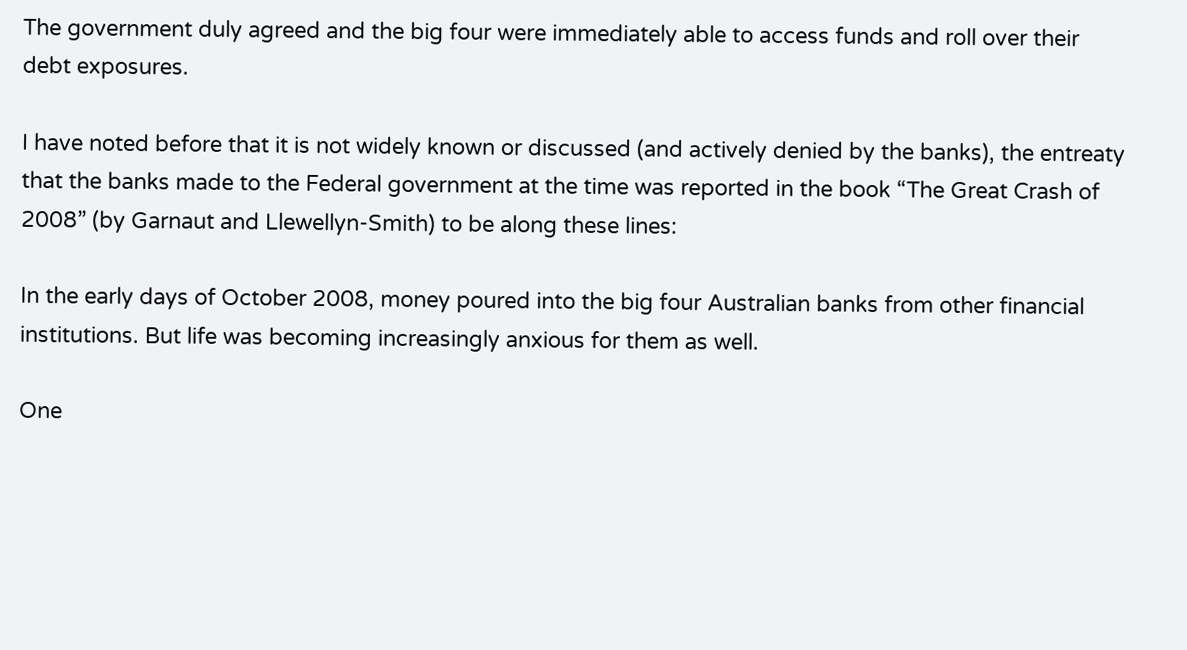The government duly agreed and the big four were immediately able to access funds and roll over their debt exposures.

I have noted before that it is not widely known or discussed (and actively denied by the banks), the entreaty that the banks made to the Federal government at the time was reported in the book “The Great Crash of 2008” (by Garnaut and Llewellyn-Smith) to be along these lines:

In the early days of October 2008, money poured into the big four Australian banks from other financial institutions. But life was becoming increasingly anxious for them as well.

One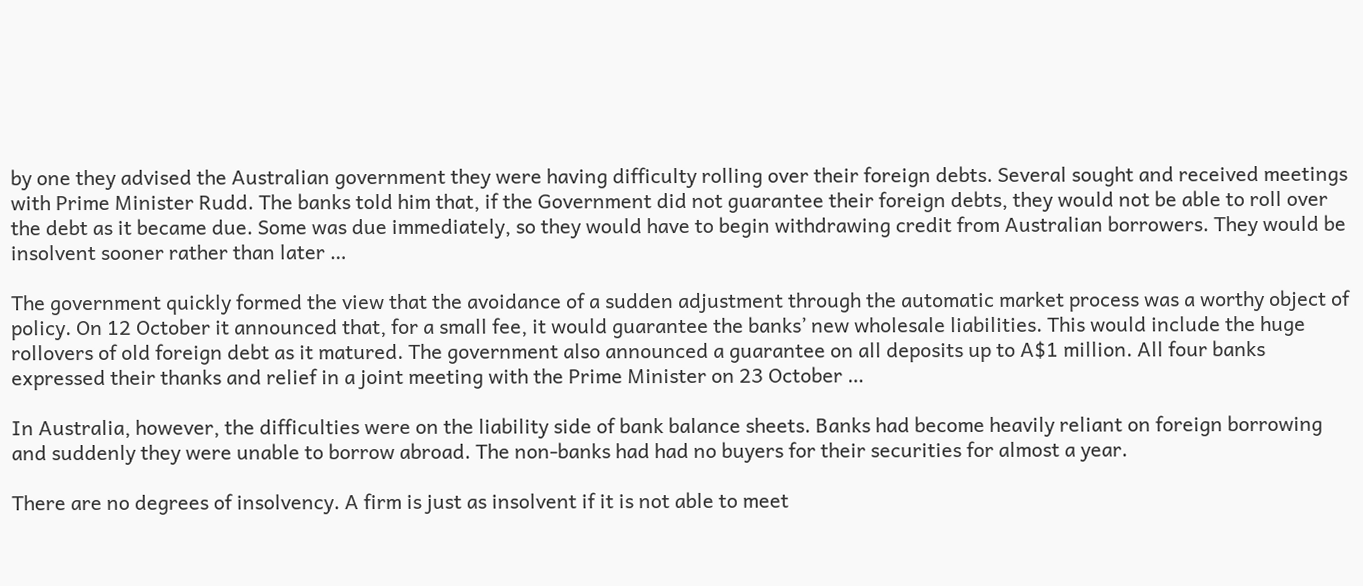by one they advised the Australian government they were having difficulty rolling over their foreign debts. Several sought and received meetings with Prime Minister Rudd. The banks told him that, if the Government did not guarantee their foreign debts, they would not be able to roll over the debt as it became due. Some was due immediately, so they would have to begin withdrawing credit from Australian borrowers. They would be insolvent sooner rather than later …

The government quickly formed the view that the avoidance of a sudden adjustment through the automatic market process was a worthy object of policy. On 12 October it announced that, for a small fee, it would guarantee the banks’ new wholesale liabilities. This would include the huge rollovers of old foreign debt as it matured. The government also announced a guarantee on all deposits up to A$1 million. All four banks expressed their thanks and relief in a joint meeting with the Prime Minister on 23 October …

In Australia, however, the difficulties were on the liability side of bank balance sheets. Banks had become heavily reliant on foreign borrowing and suddenly they were unable to borrow abroad. The non-banks had had no buyers for their securities for almost a year.

There are no degrees of insolvency. A firm is just as insolvent if it is not able to meet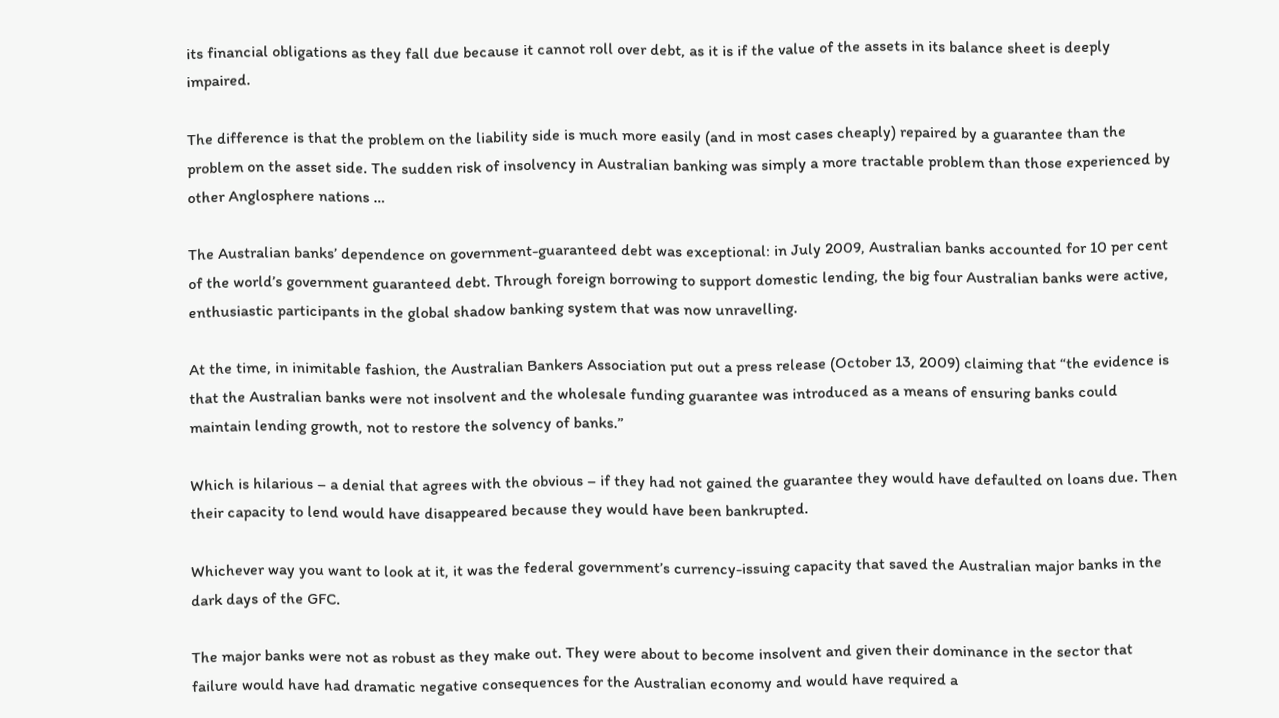its financial obligations as they fall due because it cannot roll over debt, as it is if the value of the assets in its balance sheet is deeply impaired.

The difference is that the problem on the liability side is much more easily (and in most cases cheaply) repaired by a guarantee than the problem on the asset side. The sudden risk of insolvency in Australian banking was simply a more tractable problem than those experienced by other Anglosphere nations …

The Australian banks’ dependence on government-guaranteed debt was exceptional: in July 2009, Australian banks accounted for 10 per cent of the world’s government guaranteed debt. Through foreign borrowing to support domestic lending, the big four Australian banks were active, enthusiastic participants in the global shadow banking system that was now unravelling.

At the time, in inimitable fashion, the Australian Bankers Association put out a press release (October 13, 2009) claiming that “the evidence is that the Australian banks were not insolvent and the wholesale funding guarantee was introduced as a means of ensuring banks could maintain lending growth, not to restore the solvency of banks.”

Which is hilarious – a denial that agrees with the obvious – if they had not gained the guarantee they would have defaulted on loans due. Then their capacity to lend would have disappeared because they would have been bankrupted.

Whichever way you want to look at it, it was the federal government’s currency-issuing capacity that saved the Australian major banks in the dark days of the GFC.

The major banks were not as robust as they make out. They were about to become insolvent and given their dominance in the sector that failure would have had dramatic negative consequences for the Australian economy and would have required a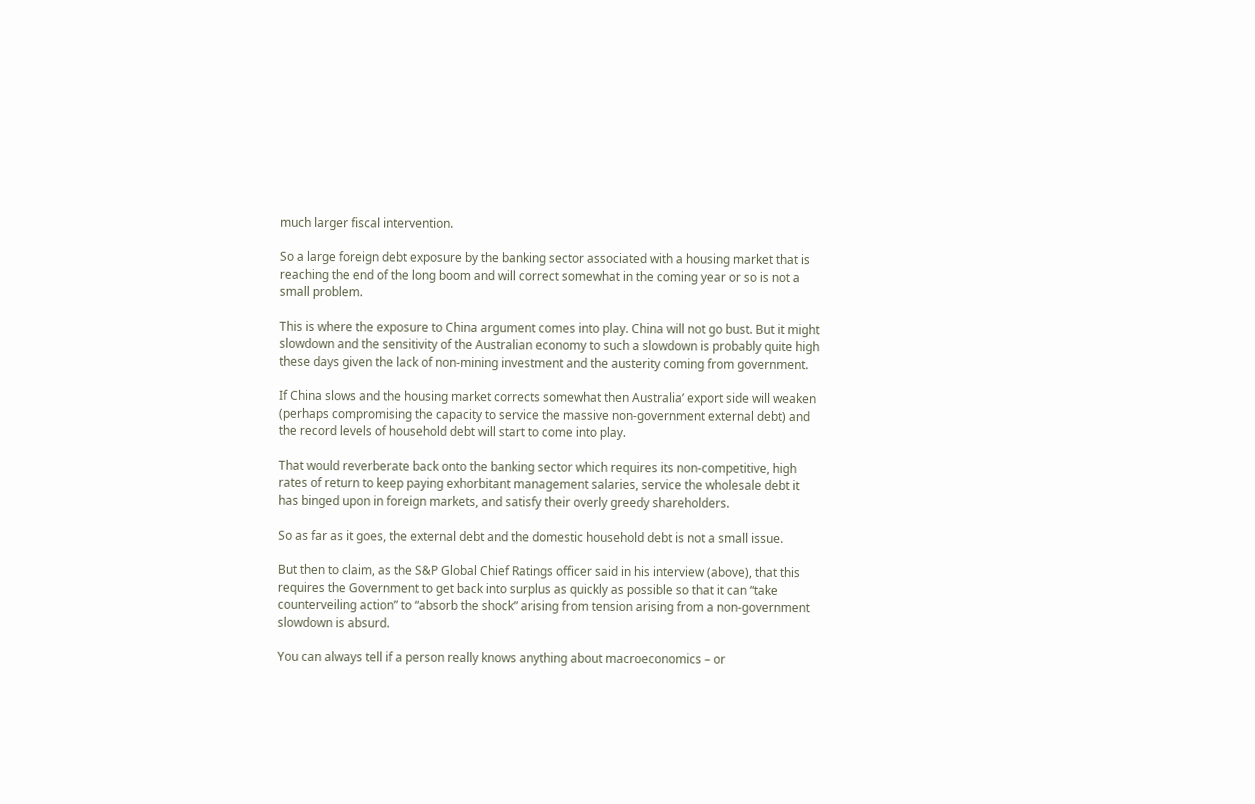much larger fiscal intervention.

So a large foreign debt exposure by the banking sector associated with a housing market that is reaching the end of the long boom and will correct somewhat in the coming year or so is not a small problem.

This is where the exposure to China argument comes into play. China will not go bust. But it might slowdown and the sensitivity of the Australian economy to such a slowdown is probably quite high these days given the lack of non-mining investment and the austerity coming from government.

If China slows and the housing market corrects somewhat then Australia’ export side will weaken (perhaps compromising the capacity to service the massive non-government external debt) and the record levels of household debt will start to come into play.

That would reverberate back onto the banking sector which requires its non-competitive, high rates of return to keep paying exhorbitant management salaries, service the wholesale debt it has binged upon in foreign markets, and satisfy their overly greedy shareholders.

So as far as it goes, the external debt and the domestic household debt is not a small issue.

But then to claim, as the S&P Global Chief Ratings officer said in his interview (above), that this requires the Government to get back into surplus as quickly as possible so that it can “take counterveiling action” to “absorb the shock” arising from tension arising from a non-government slowdown is absurd.

You can always tell if a person really knows anything about macroeconomics – or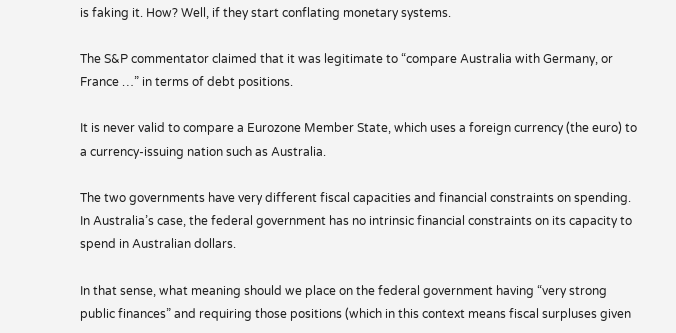is faking it. How? Well, if they start conflating monetary systems.

The S&P commentator claimed that it was legitimate to “compare Australia with Germany, or France …” in terms of debt positions.

It is never valid to compare a Eurozone Member State, which uses a foreign currency (the euro) to a currency-issuing nation such as Australia.

The two governments have very different fiscal capacities and financial constraints on spending. In Australia’s case, the federal government has no intrinsic financial constraints on its capacity to spend in Australian dollars.

In that sense, what meaning should we place on the federal government having “very strong public finances” and requiring those positions (which in this context means fiscal surpluses given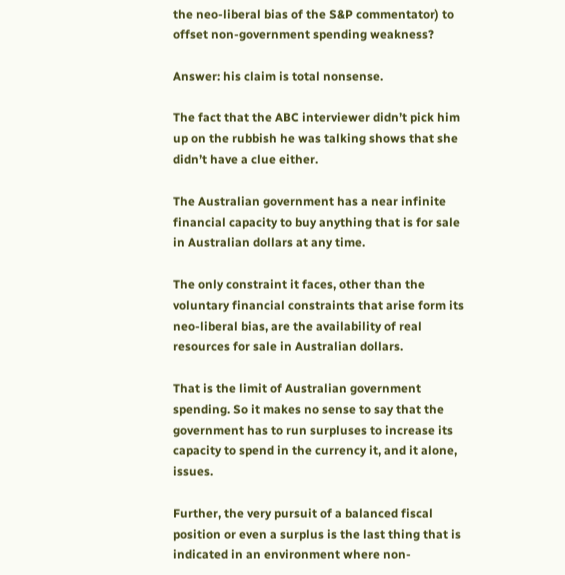the neo-liberal bias of the S&P commentator) to offset non-government spending weakness?

Answer: his claim is total nonsense.

The fact that the ABC interviewer didn’t pick him up on the rubbish he was talking shows that she didn’t have a clue either.

The Australian government has a near infinite financial capacity to buy anything that is for sale in Australian dollars at any time.

The only constraint it faces, other than the voluntary financial constraints that arise form its neo-liberal bias, are the availability of real resources for sale in Australian dollars.

That is the limit of Australian government spending. So it makes no sense to say that the government has to run surpluses to increase its capacity to spend in the currency it, and it alone, issues.

Further, the very pursuit of a balanced fiscal position or even a surplus is the last thing that is indicated in an environment where non-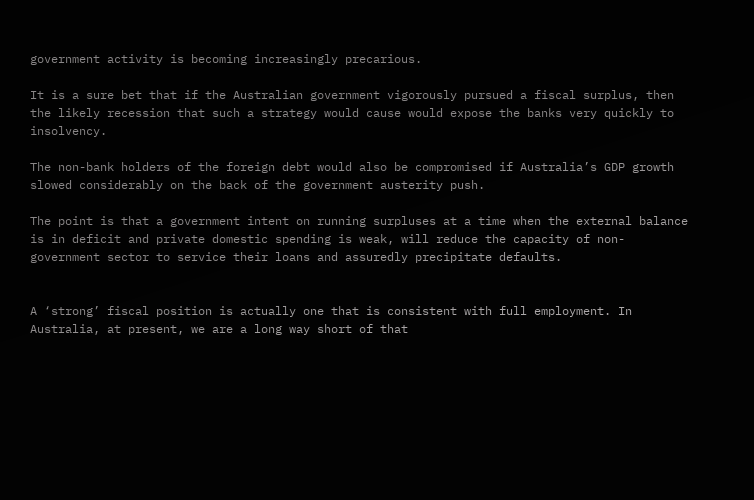government activity is becoming increasingly precarious.

It is a sure bet that if the Australian government vigorously pursued a fiscal surplus, then the likely recession that such a strategy would cause would expose the banks very quickly to insolvency.

The non-bank holders of the foreign debt would also be compromised if Australia’s GDP growth slowed considerably on the back of the government austerity push.

The point is that a government intent on running surpluses at a time when the external balance is in deficit and private domestic spending is weak, will reduce the capacity of non-government sector to service their loans and assuredly precipitate defaults.


A ‘strong’ fiscal position is actually one that is consistent with full employment. In Australia, at present, we are a long way short of that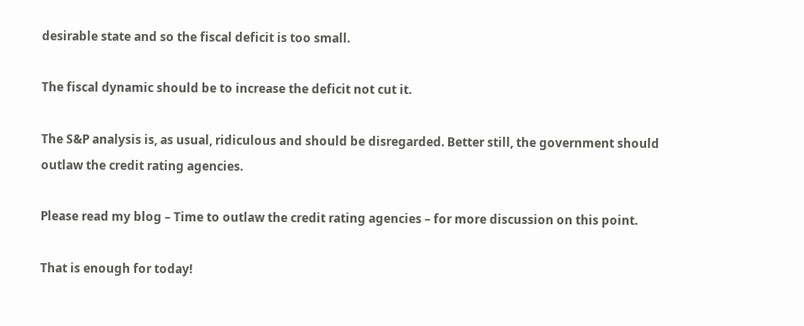desirable state and so the fiscal deficit is too small.

The fiscal dynamic should be to increase the deficit not cut it.

The S&P analysis is, as usual, ridiculous and should be disregarded. Better still, the government should outlaw the credit rating agencies.

Please read my blog – Time to outlaw the credit rating agencies – for more discussion on this point.

That is enough for today!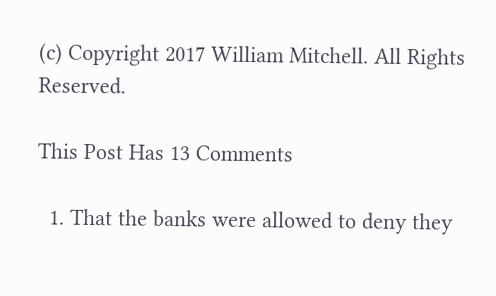(c) Copyright 2017 William Mitchell. All Rights Reserved.

This Post Has 13 Comments

  1. That the banks were allowed to deny they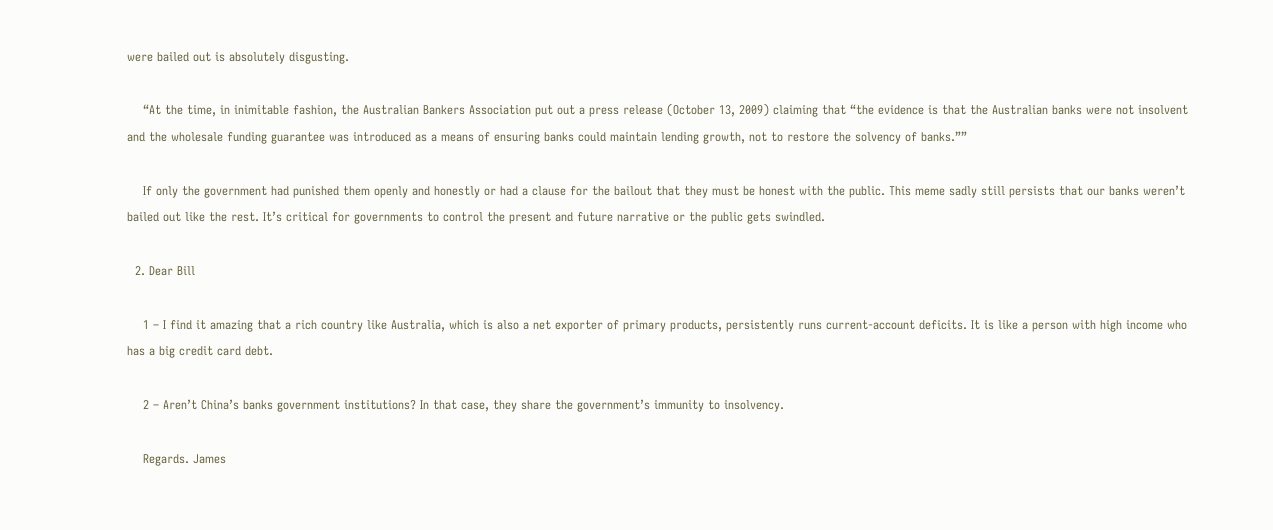were bailed out is absolutely disgusting.

    “At the time, in inimitable fashion, the Australian Bankers Association put out a press release (October 13, 2009) claiming that “the evidence is that the Australian banks were not insolvent and the wholesale funding guarantee was introduced as a means of ensuring banks could maintain lending growth, not to restore the solvency of banks.””

    If only the government had punished them openly and honestly or had a clause for the bailout that they must be honest with the public. This meme sadly still persists that our banks weren’t bailed out like the rest. It’s critical for governments to control the present and future narrative or the public gets swindled.

  2. Dear Bill

    1 – I find it amazing that a rich country like Australia, which is also a net exporter of primary products, persistently runs current-account deficits. It is like a person with high income who has a big credit card debt.

    2 – Aren’t China’s banks government institutions? In that case, they share the government’s immunity to insolvency.

    Regards. James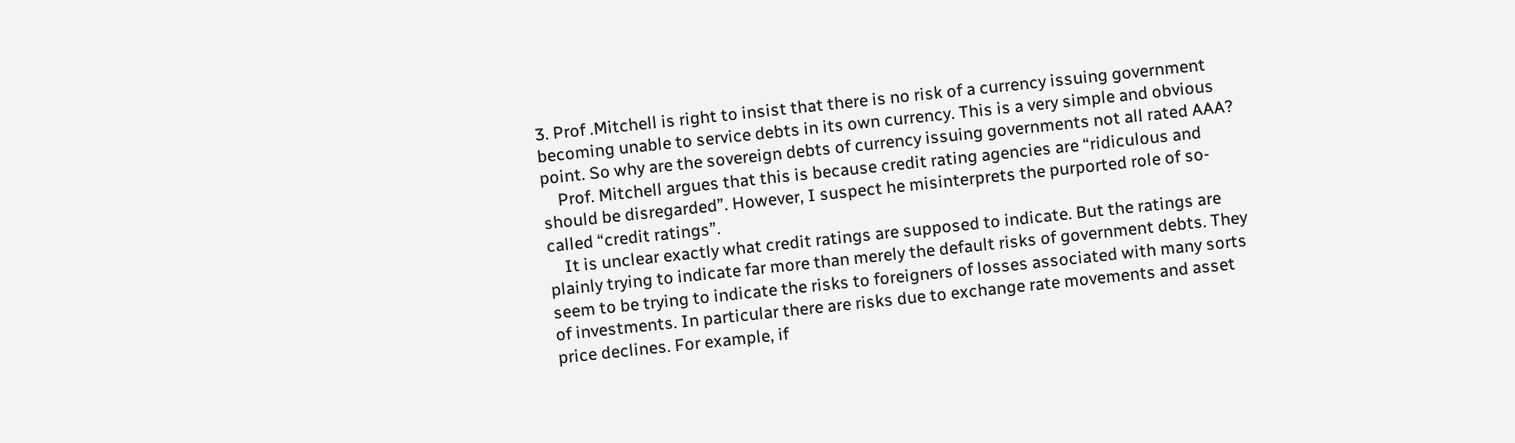3. Prof .Mitchell is right to insist that there is no risk of a currency issuing government becoming unable to service debts in its own currency. This is a very simple and obvious point. So why are the sovereign debts of currency issuing governments not all rated AAA?
    Prof. Mitchell argues that this is because credit rating agencies are “ridiculous and should be disregarded”. However, I suspect he misinterprets the purported role of so-called “credit ratings”.
    It is unclear exactly what credit ratings are supposed to indicate. But the ratings are plainly trying to indicate far more than merely the default risks of government debts. They seem to be trying to indicate the risks to foreigners of losses associated with many sorts of investments. In particular there are risks due to exchange rate movements and asset price declines. For example, if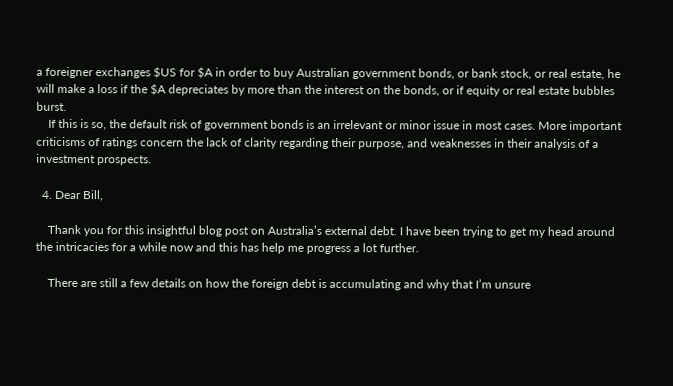a foreigner exchanges $US for $A in order to buy Australian government bonds, or bank stock, or real estate, he will make a loss if the $A depreciates by more than the interest on the bonds, or if equity or real estate bubbles burst.
    If this is so, the default risk of government bonds is an irrelevant or minor issue in most cases. More important criticisms of ratings concern the lack of clarity regarding their purpose, and weaknesses in their analysis of a investment prospects.

  4. Dear Bill,

    Thank you for this insightful blog post on Australia’s external debt. I have been trying to get my head around the intricacies for a while now and this has help me progress a lot further.

    There are still a few details on how the foreign debt is accumulating and why that I’m unsure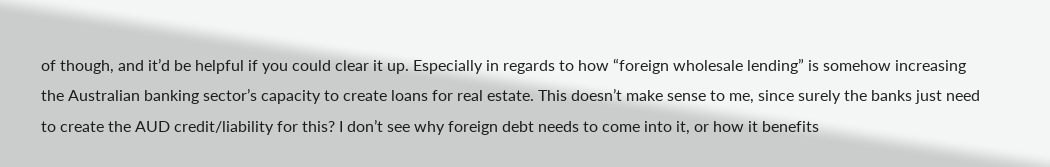of though, and it’d be helpful if you could clear it up. Especially in regards to how “foreign wholesale lending” is somehow increasing the Australian banking sector’s capacity to create loans for real estate. This doesn’t make sense to me, since surely the banks just need to create the AUD credit/liability for this? I don’t see why foreign debt needs to come into it, or how it benefits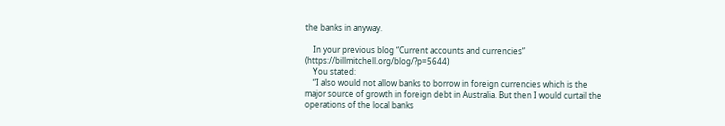the banks in anyway.

    In your previous blog “Current accounts and currencies” (https://billmitchell.org/blog/?p=5644)
    You stated:
    “I also would not allow banks to borrow in foreign currencies which is the major source of growth in foreign debt in Australia. But then I would curtail the operations of the local banks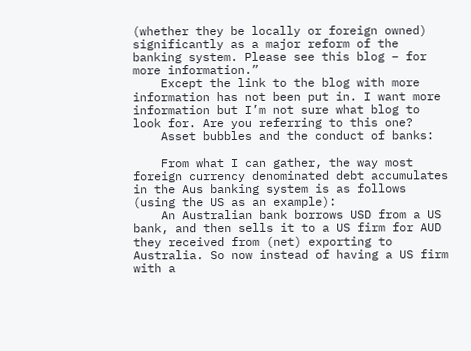(whether they be locally or foreign owned) significantly as a major reform of the banking system. Please see this blog – for more information.”
    Except the link to the blog with more information has not been put in. I want more information but I’m not sure what blog to look for. Are you referring to this one?
    Asset bubbles and the conduct of banks:

    From what I can gather, the way most foreign currency denominated debt accumulates in the Aus banking system is as follows (using the US as an example):
    An Australian bank borrows USD from a US bank, and then sells it to a US firm for AUD they received from (net) exporting to Australia. So now instead of having a US firm with a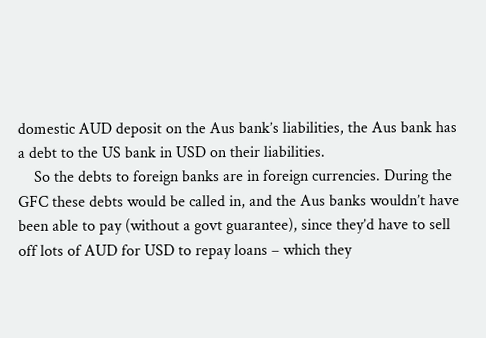domestic AUD deposit on the Aus bank’s liabilities, the Aus bank has a debt to the US bank in USD on their liabilities.
    So the debts to foreign banks are in foreign currencies. During the GFC these debts would be called in, and the Aus banks wouldn’t have been able to pay (without a govt guarantee), since they’d have to sell off lots of AUD for USD to repay loans – which they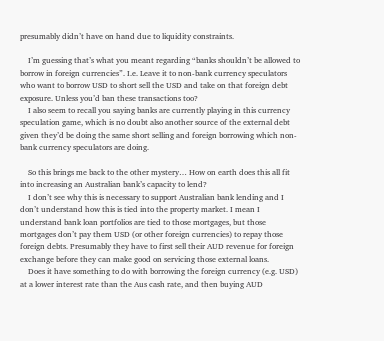presumably didn’t have on hand due to liquidity constraints.

    I’m guessing that’s what you meant regarding “banks shouldn’t be allowed to borrow in foreign currencies”. I.e. Leave it to non-bank currency speculators who want to borrow USD to short sell the USD and take on that foreign debt exposure. Unless you’d ban these transactions too?
    I also seem to recall you saying banks are currently playing in this currency speculation game, which is no doubt also another source of the external debt given they’d be doing the same short selling and foreign borrowing which non-bank currency speculators are doing.

    So this brings me back to the other mystery… How on earth does this all fit into increasing an Australian bank’s capacity to lend?
    I don’t see why this is necessary to support Australian bank lending and I don’t understand how this is tied into the property market. I mean I understand bank loan portfolios are tied to those mortgages, but those mortgages don’t pay them USD (or other foreign currencies) to repay those foreign debts. Presumably they have to first sell their AUD revenue for foreign exchange before they can make good on servicing those external loans.
    Does it have something to do with borrowing the foreign currency (e.g. USD) at a lower interest rate than the Aus cash rate, and then buying AUD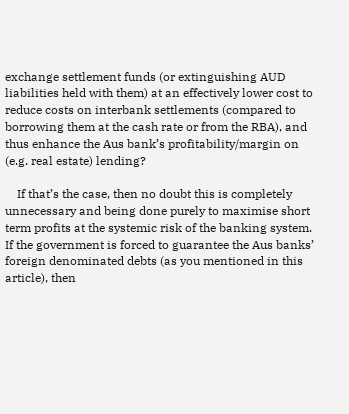exchange settlement funds (or extinguishing AUD liabilities held with them) at an effectively lower cost to reduce costs on interbank settlements (compared to borrowing them at the cash rate or from the RBA), and thus enhance the Aus bank’s profitability/margin on (e.g. real estate) lending?

    If that’s the case, then no doubt this is completely unnecessary and being done purely to maximise short term profits at the systemic risk of the banking system. If the government is forced to guarantee the Aus banks’ foreign denominated debts (as you mentioned in this article), then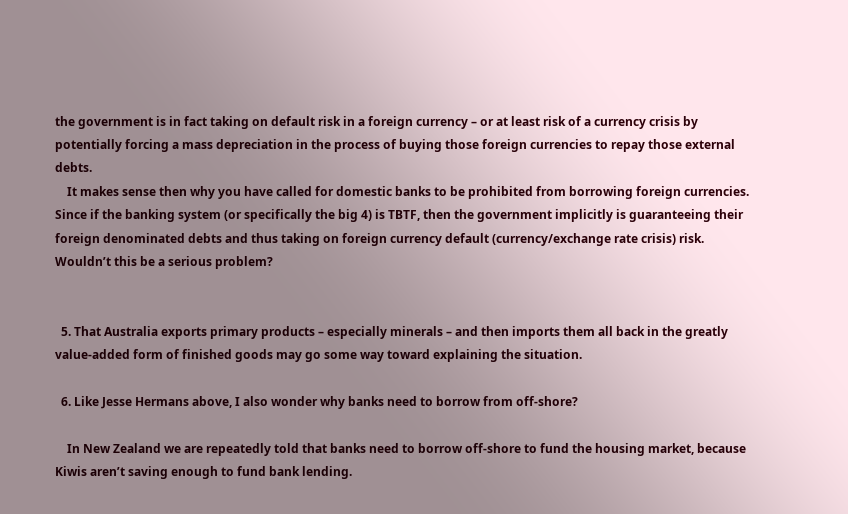the government is in fact taking on default risk in a foreign currency – or at least risk of a currency crisis by potentially forcing a mass depreciation in the process of buying those foreign currencies to repay those external debts.
    It makes sense then why you have called for domestic banks to be prohibited from borrowing foreign currencies. Since if the banking system (or specifically the big 4) is TBTF, then the government implicitly is guaranteeing their foreign denominated debts and thus taking on foreign currency default (currency/exchange rate crisis) risk. Wouldn’t this be a serious problem?


  5. That Australia exports primary products – especially minerals – and then imports them all back in the greatly value-added form of finished goods may go some way toward explaining the situation.

  6. Like Jesse Hermans above, I also wonder why banks need to borrow from off-shore?

    In New Zealand we are repeatedly told that banks need to borrow off-shore to fund the housing market, because Kiwis aren’t saving enough to fund bank lending.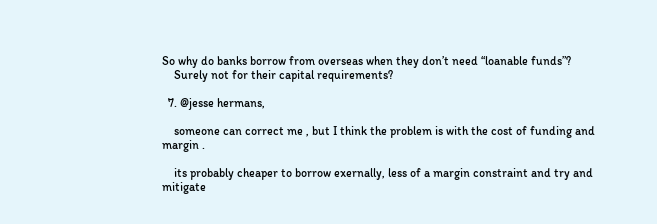So why do banks borrow from overseas when they don’t need “loanable funds”?
    Surely not for their capital requirements?

  7. @jesse hermans,

    someone can correct me , but I think the problem is with the cost of funding and margin .

    its probably cheaper to borrow exernally, less of a margin constraint and try and mitigate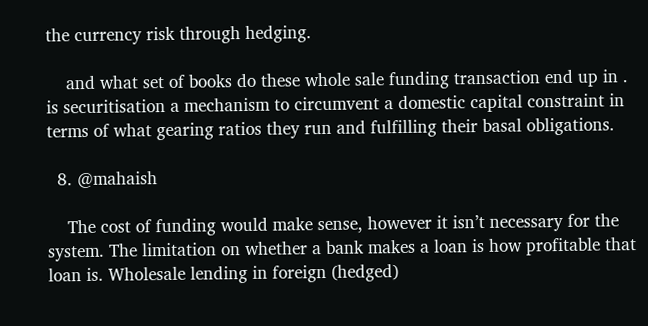the currency risk through hedging.

    and what set of books do these whole sale funding transaction end up in . is securitisation a mechanism to circumvent a domestic capital constraint in terms of what gearing ratios they run and fulfilling their basal obligations.

  8. @mahaish

    The cost of funding would make sense, however it isn’t necessary for the system. The limitation on whether a bank makes a loan is how profitable that loan is. Wholesale lending in foreign (hedged)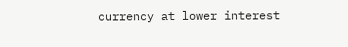currency at lower interest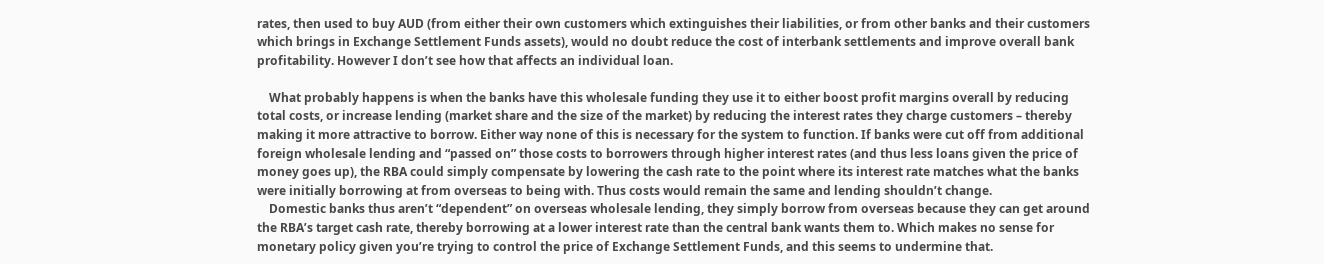rates, then used to buy AUD (from either their own customers which extinguishes their liabilities, or from other banks and their customers which brings in Exchange Settlement Funds assets), would no doubt reduce the cost of interbank settlements and improve overall bank profitability. However I don’t see how that affects an individual loan.

    What probably happens is when the banks have this wholesale funding they use it to either boost profit margins overall by reducing total costs, or increase lending (market share and the size of the market) by reducing the interest rates they charge customers – thereby making it more attractive to borrow. Either way none of this is necessary for the system to function. If banks were cut off from additional foreign wholesale lending and “passed on” those costs to borrowers through higher interest rates (and thus less loans given the price of money goes up), the RBA could simply compensate by lowering the cash rate to the point where its interest rate matches what the banks were initially borrowing at from overseas to being with. Thus costs would remain the same and lending shouldn’t change.
    Domestic banks thus aren’t “dependent” on overseas wholesale lending, they simply borrow from overseas because they can get around the RBA’s target cash rate, thereby borrowing at a lower interest rate than the central bank wants them to. Which makes no sense for monetary policy given you’re trying to control the price of Exchange Settlement Funds, and this seems to undermine that.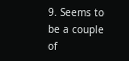9. Seems to be a couple of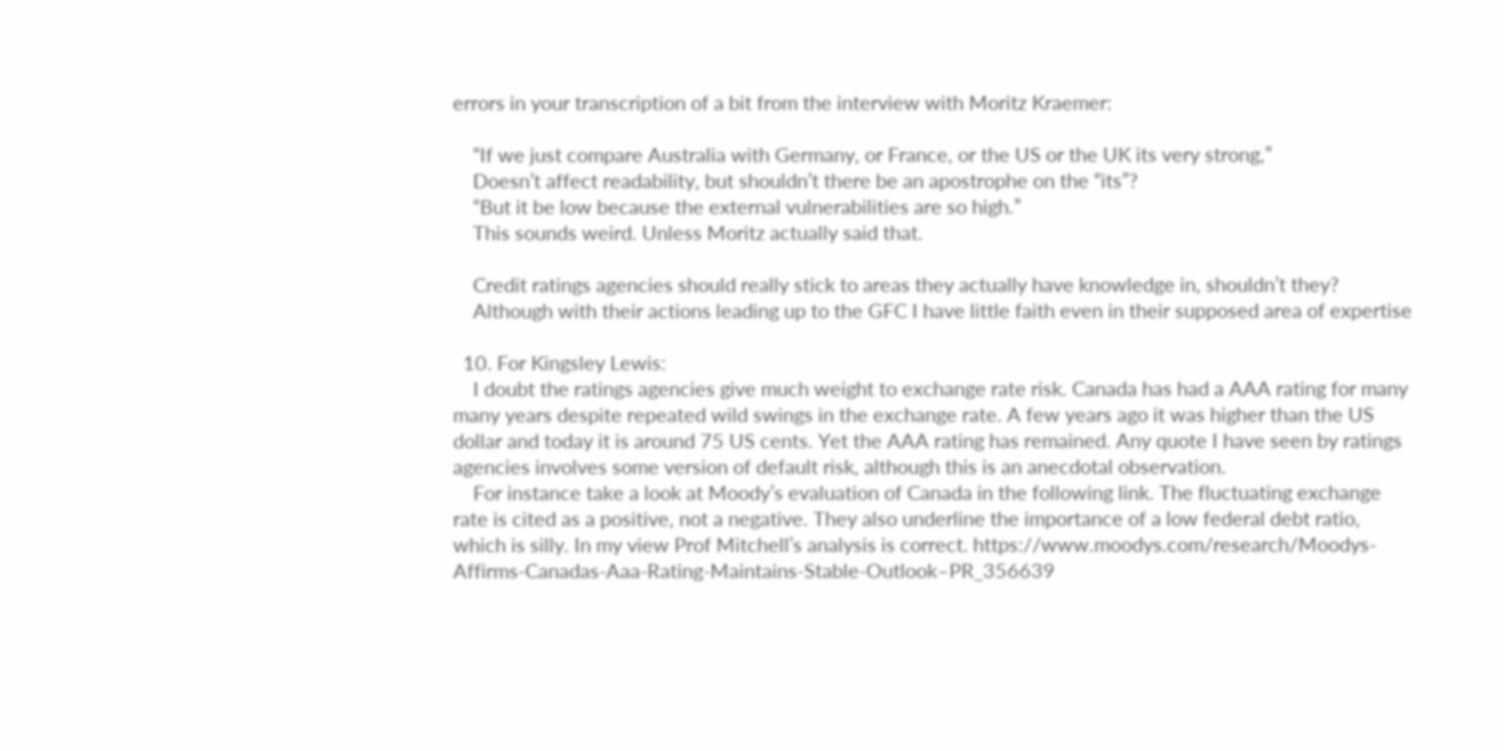errors in your transcription of a bit from the interview with Moritz Kraemer:

    “If we just compare Australia with Germany, or France, or the US or the UK its very strong,”
    Doesn’t affect readability, but shouldn’t there be an apostrophe on the “its”?
    “But it be low because the external vulnerabilities are so high.”
    This sounds weird. Unless Moritz actually said that.

    Credit ratings agencies should really stick to areas they actually have knowledge in, shouldn’t they?
    Although with their actions leading up to the GFC I have little faith even in their supposed area of expertise

  10. For Kingsley Lewis:
    I doubt the ratings agencies give much weight to exchange rate risk. Canada has had a AAA rating for many many years despite repeated wild swings in the exchange rate. A few years ago it was higher than the US dollar and today it is around 75 US cents. Yet the AAA rating has remained. Any quote I have seen by ratings agencies involves some version of default risk, although this is an anecdotal observation.
    For instance take a look at Moody’s evaluation of Canada in the following link. The fluctuating exchange rate is cited as a positive, not a negative. They also underline the importance of a low federal debt ratio, which is silly. In my view Prof Mitchell’s analysis is correct. https://www.moodys.com/research/Moodys-Affirms-Canadas-Aaa-Rating-Maintains-Stable-Outlook–PR_356639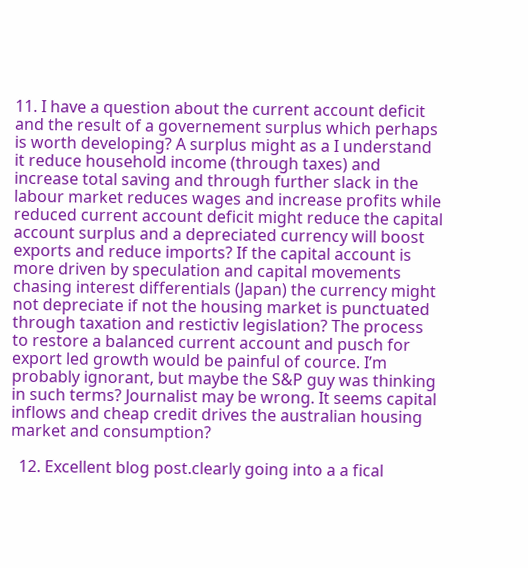11. I have a question about the current account deficit and the result of a governement surplus which perhaps is worth developing? A surplus might as a I understand it reduce household income (through taxes) and increase total saving and through further slack in the labour market reduces wages and increase profits while reduced current account deficit might reduce the capital account surplus and a depreciated currency will boost exports and reduce imports? If the capital account is more driven by speculation and capital movements chasing interest differentials (Japan) the currency might not depreciate if not the housing market is punctuated through taxation and restictiv legislation? The process to restore a balanced current account and pusch for export led growth would be painful of cource. I’m probably ignorant, but maybe the S&P guy was thinking in such terms? Journalist may be wrong. It seems capital inflows and cheap credit drives the australian housing market and consumption?

  12. Excellent blog post.clearly going into a a fical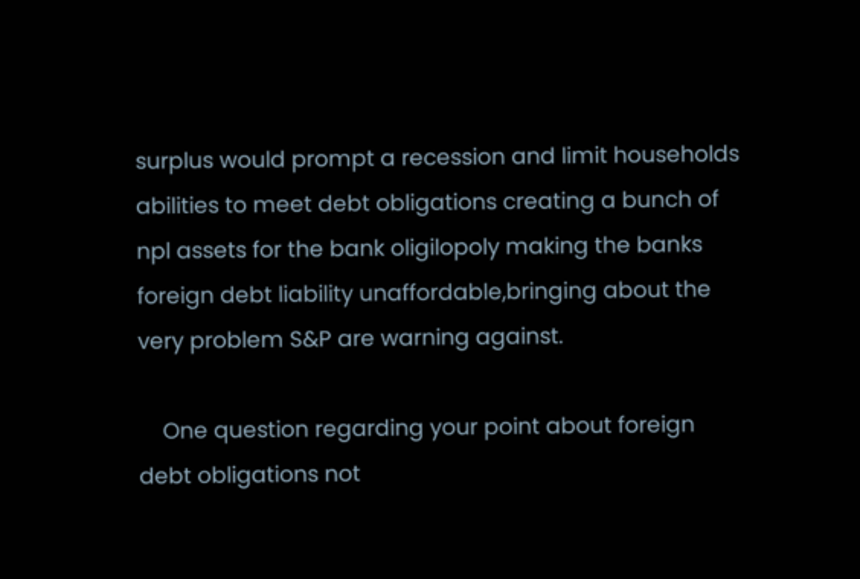surplus would prompt a recession and limit households abilities to meet debt obligations creating a bunch of npl assets for the bank oligilopoly making the banks foreign debt liability unaffordable,bringing about the very problem S&P are warning against.

    One question regarding your point about foreign debt obligations not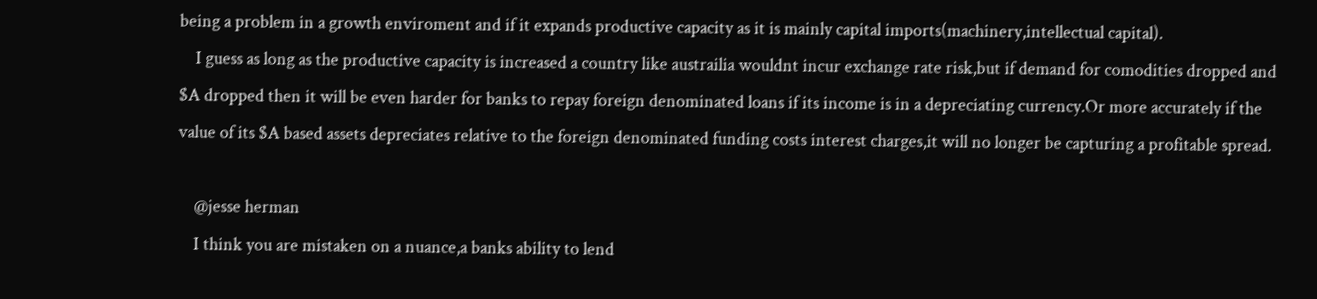being a problem in a growth enviroment and if it expands productive capacity as it is mainly capital imports(machinery,intellectual capital).
    I guess as long as the productive capacity is increased a country like austrailia wouldnt incur exchange rate risk,but if demand for comodities dropped and $A dropped then it will be even harder for banks to repay foreign denominated loans if its income is in a depreciating currency.Or more accurately if the value of its $A based assets depreciates relative to the foreign denominated funding costs interest charges,it will no longer be capturing a profitable spread.

    @jesse herman
    I think you are mistaken on a nuance,a banks ability to lend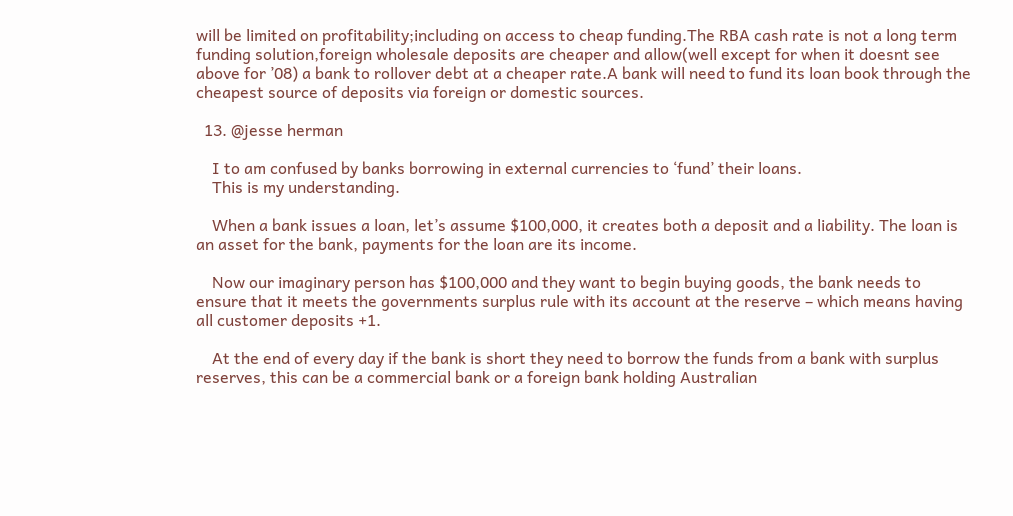will be limited on profitability;including on access to cheap funding.The RBA cash rate is not a long term funding solution,foreign wholesale deposits are cheaper and allow(well except for when it doesnt see above for ’08) a bank to rollover debt at a cheaper rate.A bank will need to fund its loan book through the cheapest source of deposits via foreign or domestic sources.

  13. @jesse herman

    I to am confused by banks borrowing in external currencies to ‘fund’ their loans.
    This is my understanding.

    When a bank issues a loan, let’s assume $100,000, it creates both a deposit and a liability. The loan is an asset for the bank, payments for the loan are its income.

    Now our imaginary person has $100,000 and they want to begin buying goods, the bank needs to ensure that it meets the governments surplus rule with its account at the reserve – which means having all customer deposits +1.

    At the end of every day if the bank is short they need to borrow the funds from a bank with surplus reserves, this can be a commercial bank or a foreign bank holding Australian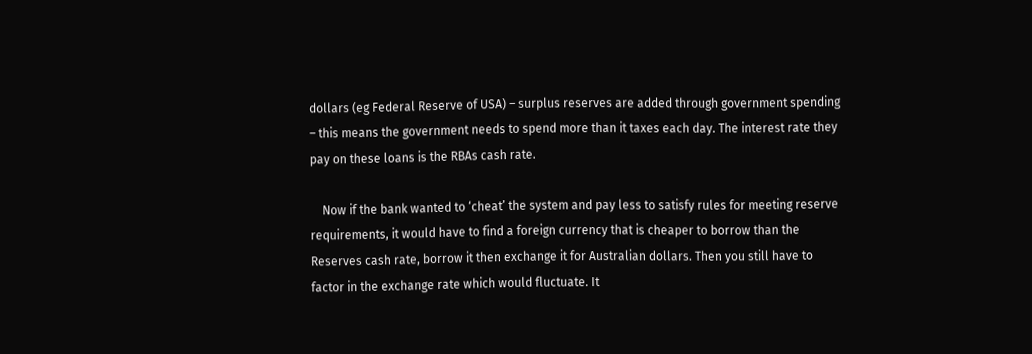dollars (eg Federal Reserve of USA) – surplus reserves are added through government spending – this means the government needs to spend more than it taxes each day. The interest rate they pay on these loans is the RBAs cash rate.

    Now if the bank wanted to ‘cheat’ the system and pay less to satisfy rules for meeting reserve requirements, it would have to find a foreign currency that is cheaper to borrow than the Reserves cash rate, borrow it then exchange it for Australian dollars. Then you still have to factor in the exchange rate which would fluctuate. It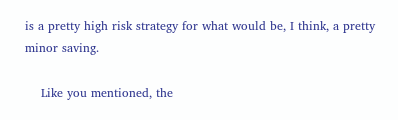is a pretty high risk strategy for what would be, I think, a pretty minor saving.

    Like you mentioned, the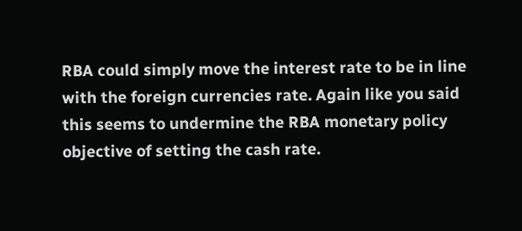RBA could simply move the interest rate to be in line with the foreign currencies rate. Again like you said this seems to undermine the RBA monetary policy objective of setting the cash rate.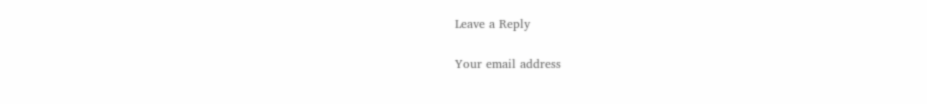Leave a Reply

Your email address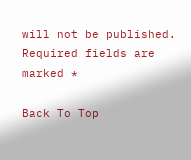will not be published. Required fields are marked *

Back To Top